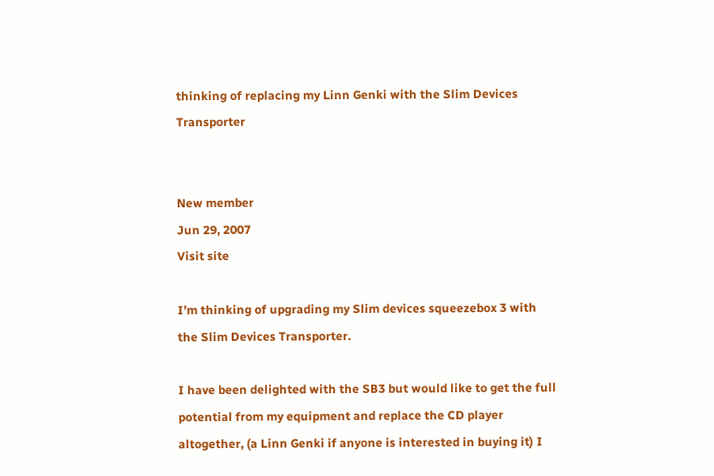thinking of replacing my Linn Genki with the Slim Devices Transporter


New member
Jun 29, 2007
Visit site

I’m thinking of upgrading my Slim devices squeezebox 3 with the Slim Devices Transporter.

I have been delighted with the SB3 but would like to get the full potential from my equipment and replace the CD player altogether, (a Linn Genki if anyone is interested in buying it) I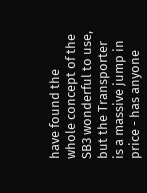have found the whole concept of the SB3 wonderful to use, but the Transporter is a massive jump in price - has anyone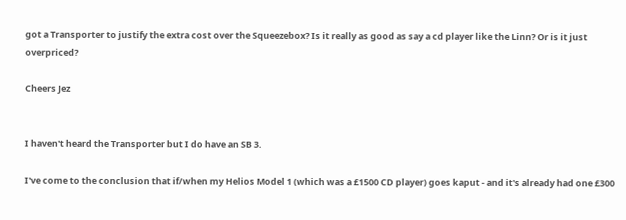got a Transporter to justify the extra cost over the Squeezebox? Is it really as good as say a cd player like the Linn? Or is it just overpriced?

Cheers Jez


I haven't heard the Transporter but I do have an SB 3.

I've come to the conclusion that if/when my Helios Model 1 (which was a £1500 CD player) goes kaput - and it's already had one £300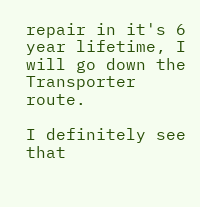repair in it's 6 year lifetime, I will go down the Transporter route.

I definitely see that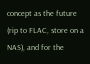concept as the future (rip to FLAC, store on a NAS), and for the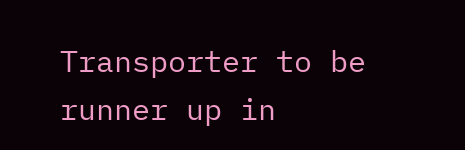Transporter to be runner up in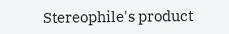Stereophile's product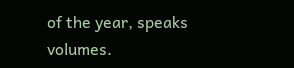of the year, speaks volumes.